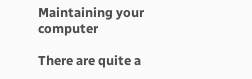Maintaining your computer

There are quite a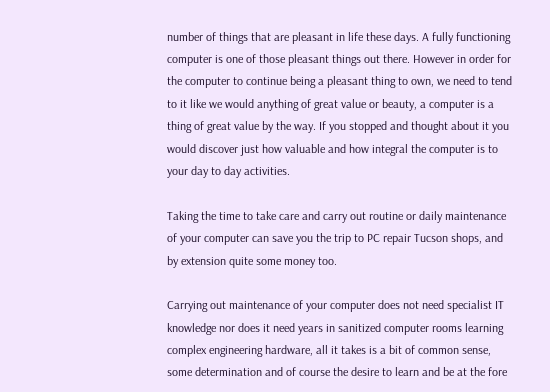number of things that are pleasant in life these days. A fully functioning computer is one of those pleasant things out there. However in order for the computer to continue being a pleasant thing to own, we need to tend to it like we would anything of great value or beauty, a computer is a thing of great value by the way. If you stopped and thought about it you would discover just how valuable and how integral the computer is to your day to day activities.

Taking the time to take care and carry out routine or daily maintenance of your computer can save you the trip to PC repair Tucson shops, and by extension quite some money too.

Carrying out maintenance of your computer does not need specialist IT knowledge nor does it need years in sanitized computer rooms learning complex engineering hardware, all it takes is a bit of common sense, some determination and of course the desire to learn and be at the fore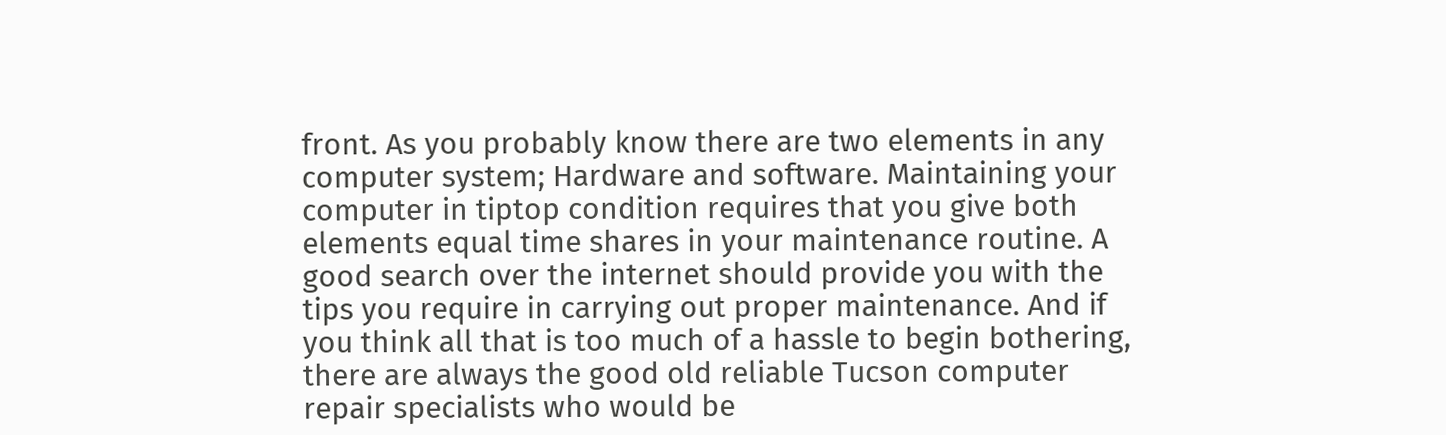front. As you probably know there are two elements in any computer system; Hardware and software. Maintaining your computer in tiptop condition requires that you give both elements equal time shares in your maintenance routine. A good search over the internet should provide you with the tips you require in carrying out proper maintenance. And if you think all that is too much of a hassle to begin bothering, there are always the good old reliable Tucson computer repair specialists who would be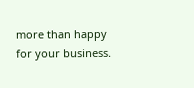more than happy for your business.